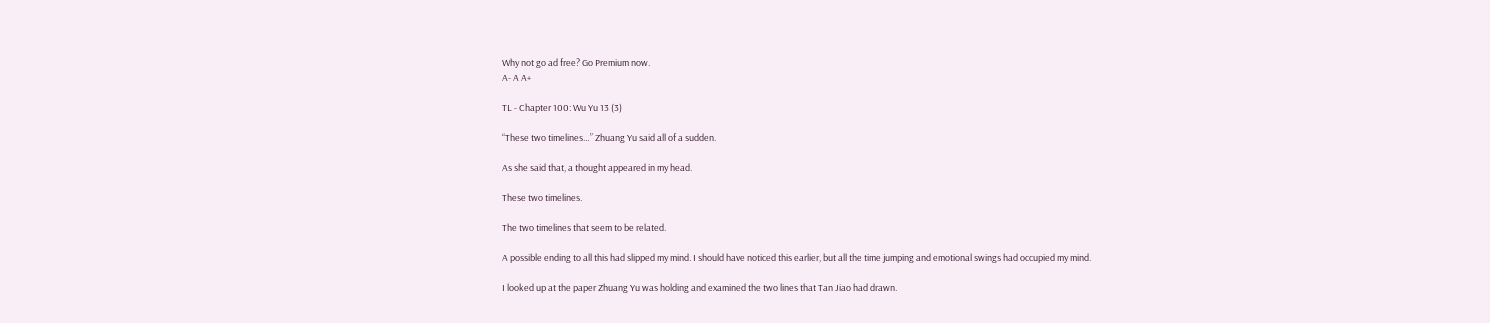Why not go ad free? Go Premium now.
A- A A+

TL - Chapter 100: Wu Yu 13 (3)

“These two timelines…” Zhuang Yu said all of a sudden.

As she said that, a thought appeared in my head.

These two timelines.

The two timelines that seem to be related.

A possible ending to all this had slipped my mind. I should have noticed this earlier, but all the time jumping and emotional swings had occupied my mind.

I looked up at the paper Zhuang Yu was holding and examined the two lines that Tan Jiao had drawn.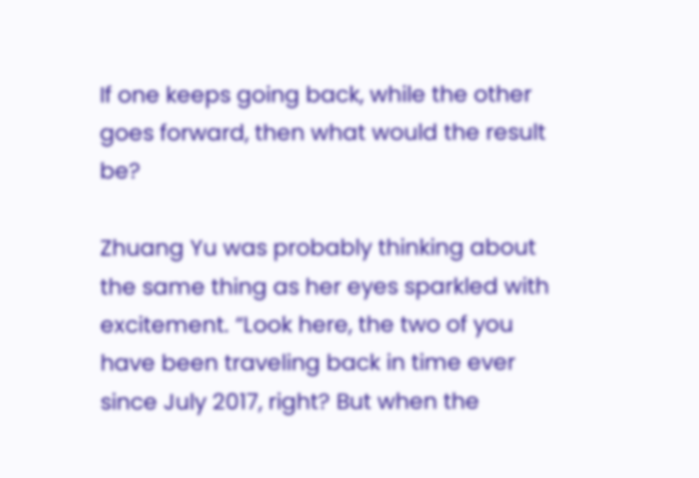If one keeps going back, while the other goes forward, then what would the result be?

Zhuang Yu was probably thinking about the same thing as her eyes sparkled with excitement. “Look here, the two of you have been traveling back in time ever since July 2017, right? But when the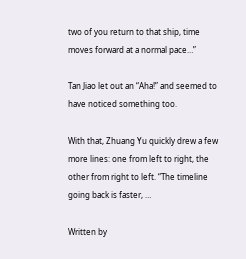two of you return to that ship, time moves forward at a normal pace…”

Tan Jiao let out an “Aha!” and seemed to have noticed something too.

With that, Zhuang Yu quickly drew a few more lines: one from left to right, the other from right to left. “The timeline going back is faster, …

Written by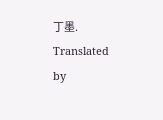丁墨. Translated by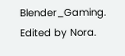Blender_Gaming. Edited by Nora.